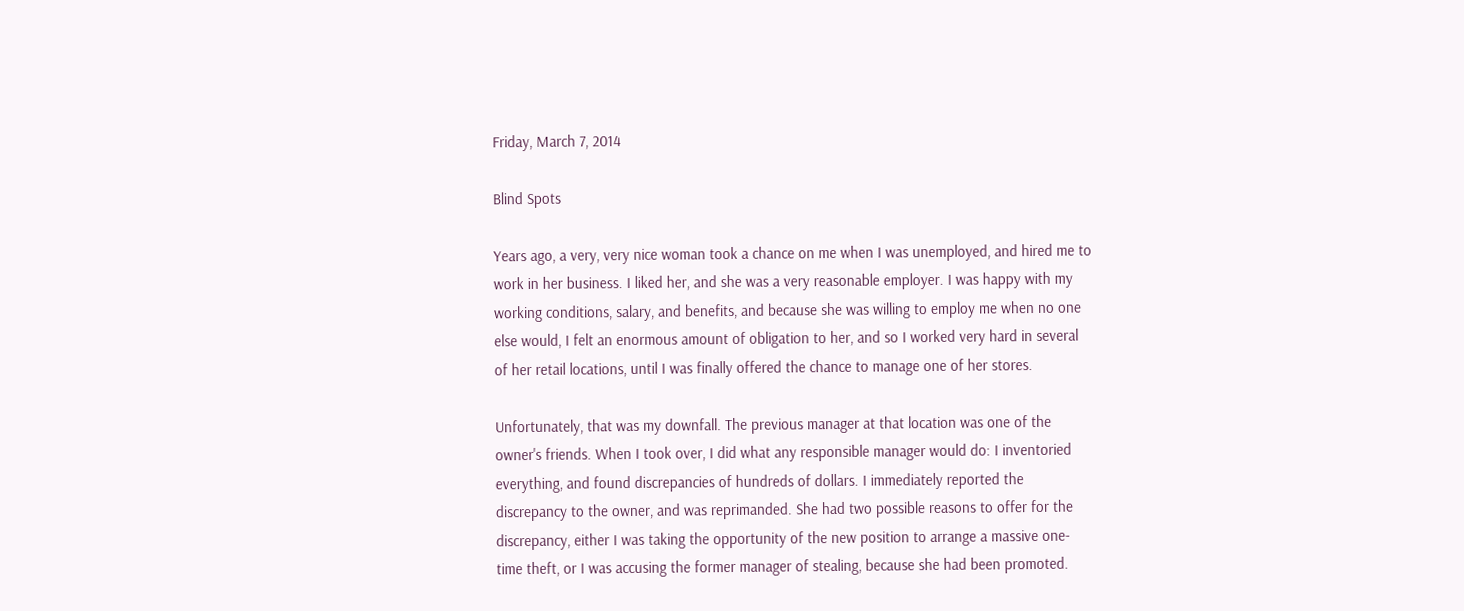Friday, March 7, 2014

Blind Spots

Years ago, a very, very nice woman took a chance on me when I was unemployed, and hired me to work in her business. I liked her, and she was a very reasonable employer. I was happy with my working conditions, salary, and benefits, and because she was willing to employ me when no one else would, I felt an enormous amount of obligation to her, and so I worked very hard in several of her retail locations, until I was finally offered the chance to manage one of her stores.

Unfortunately, that was my downfall. The previous manager at that location was one of the owner's friends. When I took over, I did what any responsible manager would do: I inventoried everything, and found discrepancies of hundreds of dollars. I immediately reported the discrepancy to the owner, and was reprimanded. She had two possible reasons to offer for the discrepancy, either I was taking the opportunity of the new position to arrange a massive one-time theft, or I was accusing the former manager of stealing, because she had been promoted.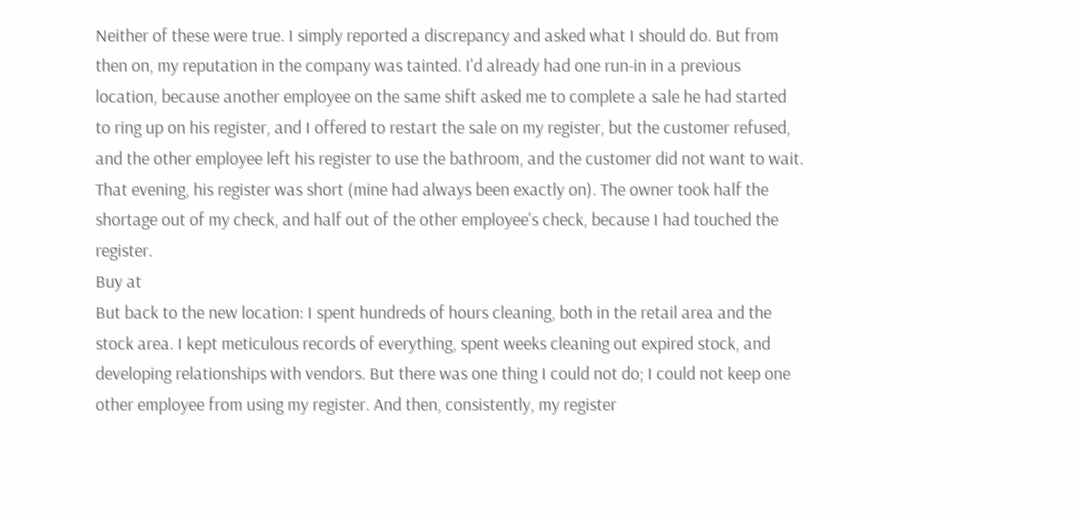Neither of these were true. I simply reported a discrepancy and asked what I should do. But from then on, my reputation in the company was tainted. I'd already had one run-in in a previous location, because another employee on the same shift asked me to complete a sale he had started to ring up on his register, and I offered to restart the sale on my register, but the customer refused, and the other employee left his register to use the bathroom, and the customer did not want to wait. That evening, his register was short (mine had always been exactly on). The owner took half the shortage out of my check, and half out of the other employee's check, because I had touched the register.
Buy at
But back to the new location: I spent hundreds of hours cleaning, both in the retail area and the stock area. I kept meticulous records of everything, spent weeks cleaning out expired stock, and developing relationships with vendors. But there was one thing I could not do; I could not keep one other employee from using my register. And then, consistently, my register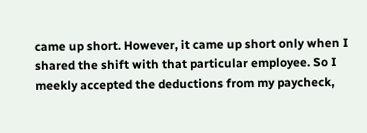came up short. However, it came up short only when I shared the shift with that particular employee. So I meekly accepted the deductions from my paycheck,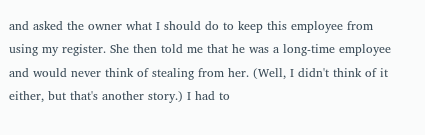and asked the owner what I should do to keep this employee from using my register. She then told me that he was a long-time employee and would never think of stealing from her. (Well, I didn't think of it either, but that's another story.) I had to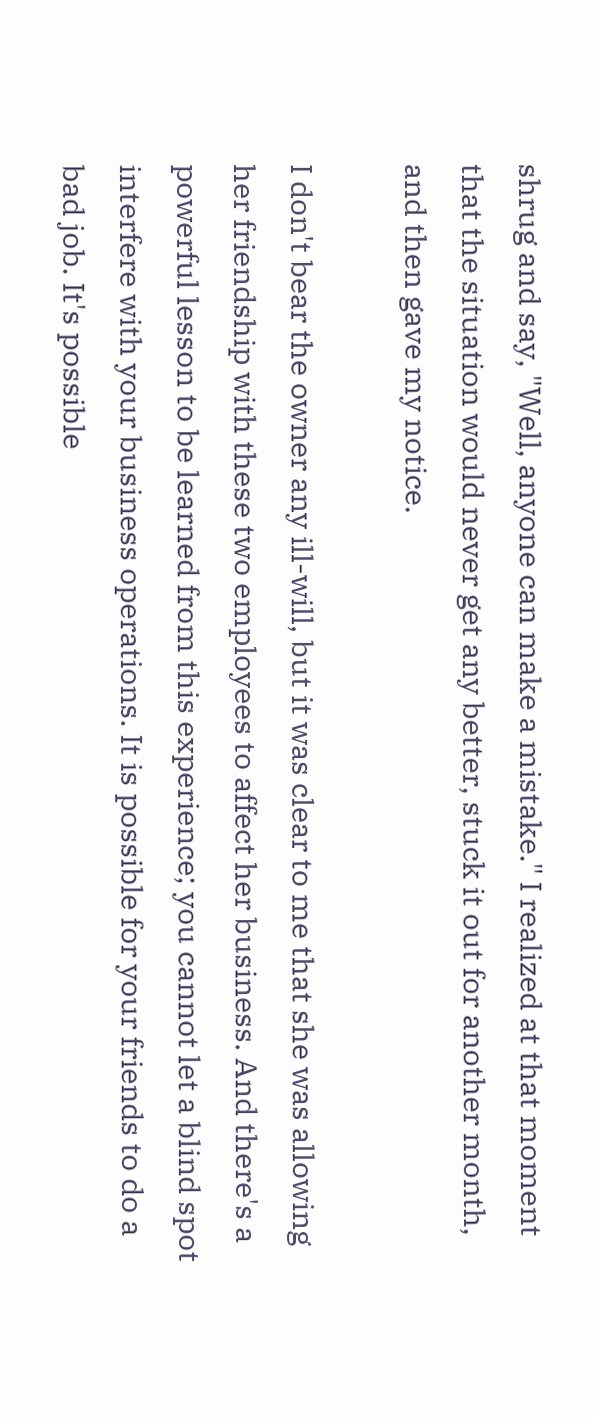shrug and say, "Well, anyone can make a mistake." I realized at that moment that the situation would never get any better, stuck it out for another month, and then gave my notice.

I don't bear the owner any ill-will, but it was clear to me that she was allowing her friendship with these two employees to affect her business. And there's a powerful lesson to be learned from this experience; you cannot let a blind spot interfere with your business operations. It is possible for your friends to do a bad job. It's possible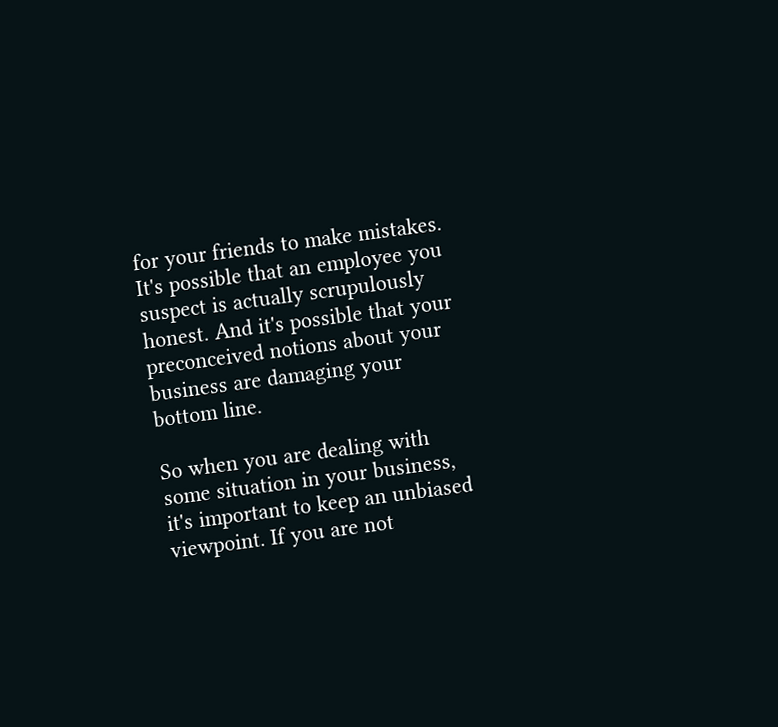for your friends to make mistakes. It's possible that an employee you suspect is actually scrupulously honest. And it's possible that your preconceived notions about your business are damaging your bottom line.

So when you are dealing with some situation in your business, it's important to keep an unbiased viewpoint. If you are not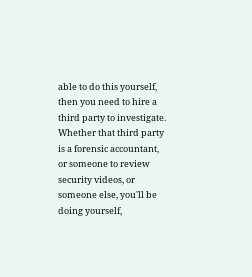able to do this yourself, then you need to hire a third party to investigate. Whether that third party is a forensic accountant, or someone to review security videos, or someone else, you'll be doing yourself,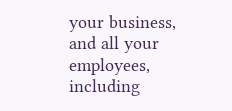your business, and all your employees, including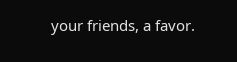your friends, a favor.